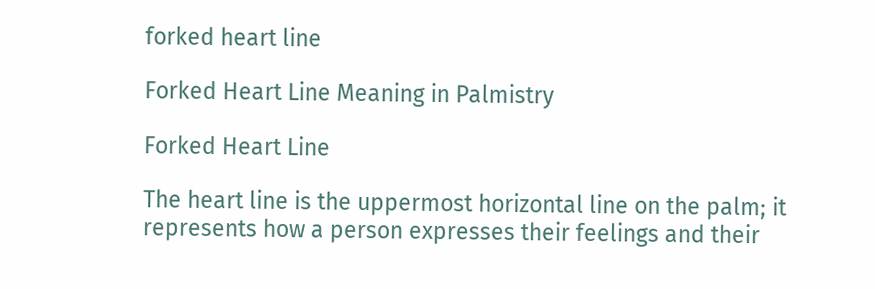forked heart line

Forked Heart Line Meaning in Palmistry

Forked Heart Line

The heart line is the uppermost horizontal line on the palm; it represents how a person expresses their feelings and their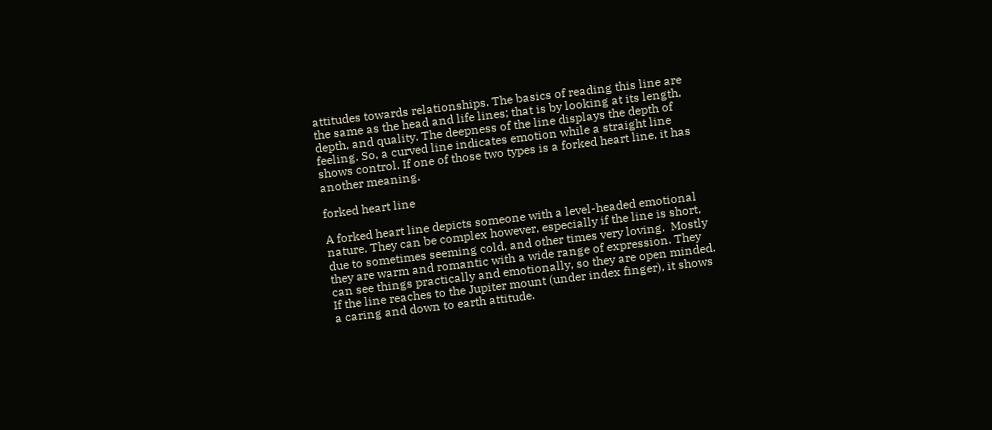attitudes towards relationships. The basics of reading this line are the same as the head and life lines; that is by looking at its length, depth, and quality. The deepness of the line displays the depth of feeling. So, a curved line indicates emotion while a straight line shows control. If one of those two types is a forked heart line, it has another meaning.

forked heart line

A forked heart line depicts someone with a level-headed emotional nature. They can be complex however, especially if the line is short, due to sometimes seeming cold, and other times very loving.  Mostly they are warm and romantic with a wide range of expression. They can see things practically and emotionally, so they are open minded. If the line reaches to the Jupiter mount (under index finger), it shows a caring and down to earth attitude.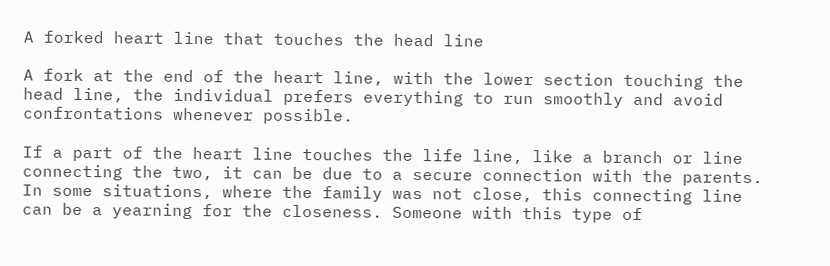A forked heart line that touches the head line

A fork at the end of the heart line, with the lower section touching the head line, the individual prefers everything to run smoothly and avoid confrontations whenever possible.

If a part of the heart line touches the life line, like a branch or line connecting the two, it can be due to a secure connection with the parents. In some situations, where the family was not close, this connecting line can be a yearning for the closeness. Someone with this type of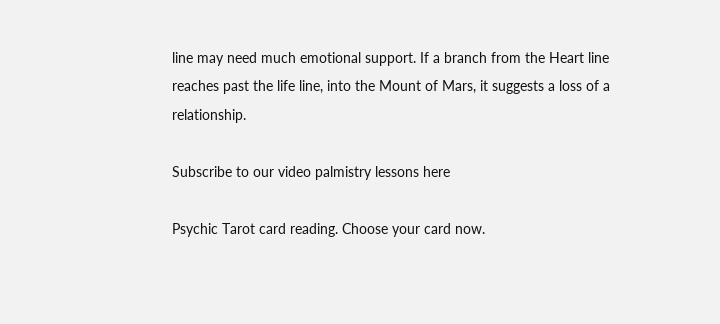line may need much emotional support. If a branch from the Heart line reaches past the life line, into the Mount of Mars, it suggests a loss of a relationship.

Subscribe to our video palmistry lessons here

Psychic Tarot card reading. Choose your card now.